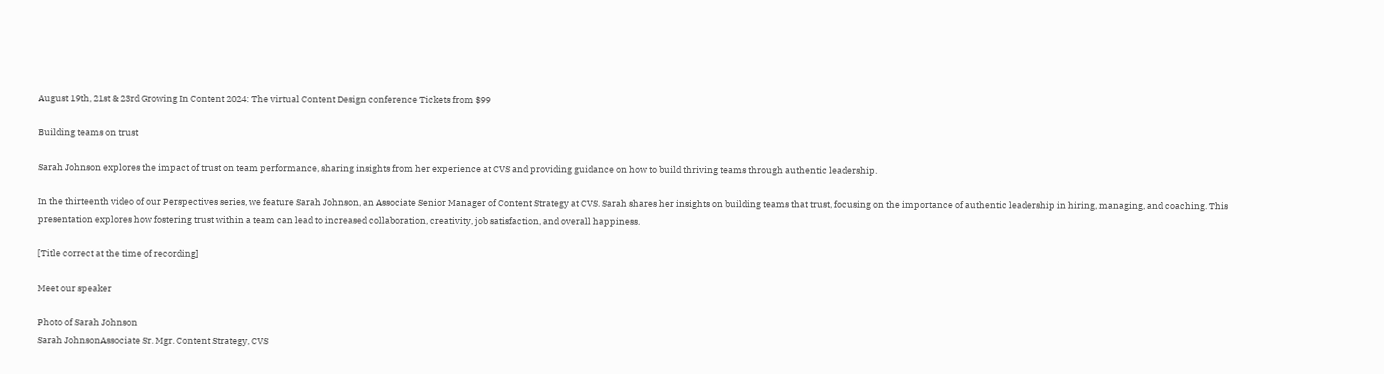August 19th, 21st & 23rd Growing In Content 2024: The virtual Content Design conference Tickets from $99

Building teams on trust

Sarah Johnson explores the impact of trust on team performance, sharing insights from her experience at CVS and providing guidance on how to build thriving teams through authentic leadership.

In the thirteenth video of our Perspectives series, we feature Sarah Johnson, an Associate Senior Manager of Content Strategy at CVS. Sarah shares her insights on building teams that trust, focusing on the importance of authentic leadership in hiring, managing, and coaching. This presentation explores how fostering trust within a team can lead to increased collaboration, creativity, job satisfaction, and overall happiness.

[Title correct at the time of recording]

Meet our speaker

Photo of Sarah Johnson
Sarah JohnsonAssociate Sr. Mgr. Content Strategy, CVS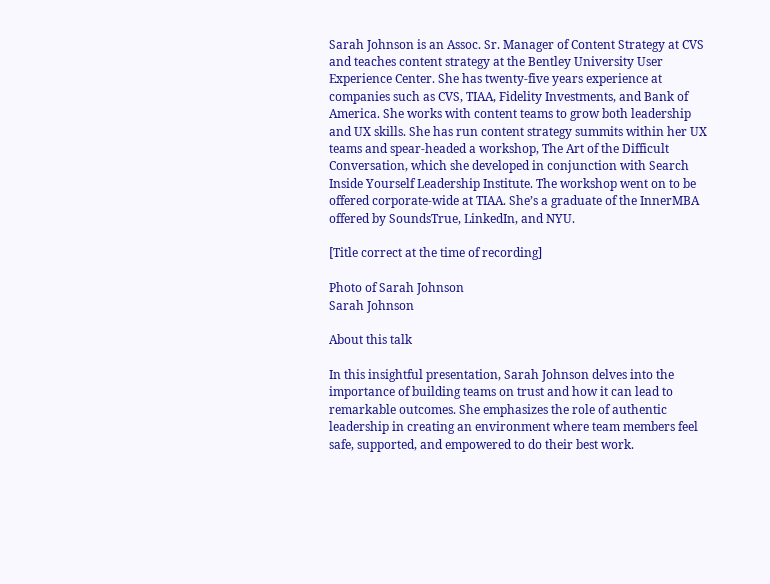Sarah Johnson is an Assoc. Sr. Manager of Content Strategy at CVS and teaches content strategy at the Bentley University User Experience Center. She has twenty-five years experience at companies such as CVS, TIAA, Fidelity Investments, and Bank of America. She works with content teams to grow both leadership and UX skills. She has run content strategy summits within her UX teams and spear-headed a workshop, The Art of the Difficult Conversation, which she developed in conjunction with Search Inside Yourself Leadership Institute. The workshop went on to be offered corporate-wide at TIAA. She’s a graduate of the InnerMBA offered by SoundsTrue, LinkedIn, and NYU.

[Title correct at the time of recording]

Photo of Sarah Johnson
Sarah Johnson

About this talk

In this insightful presentation, Sarah Johnson delves into the importance of building teams on trust and how it can lead to remarkable outcomes. She emphasizes the role of authentic leadership in creating an environment where team members feel safe, supported, and empowered to do their best work.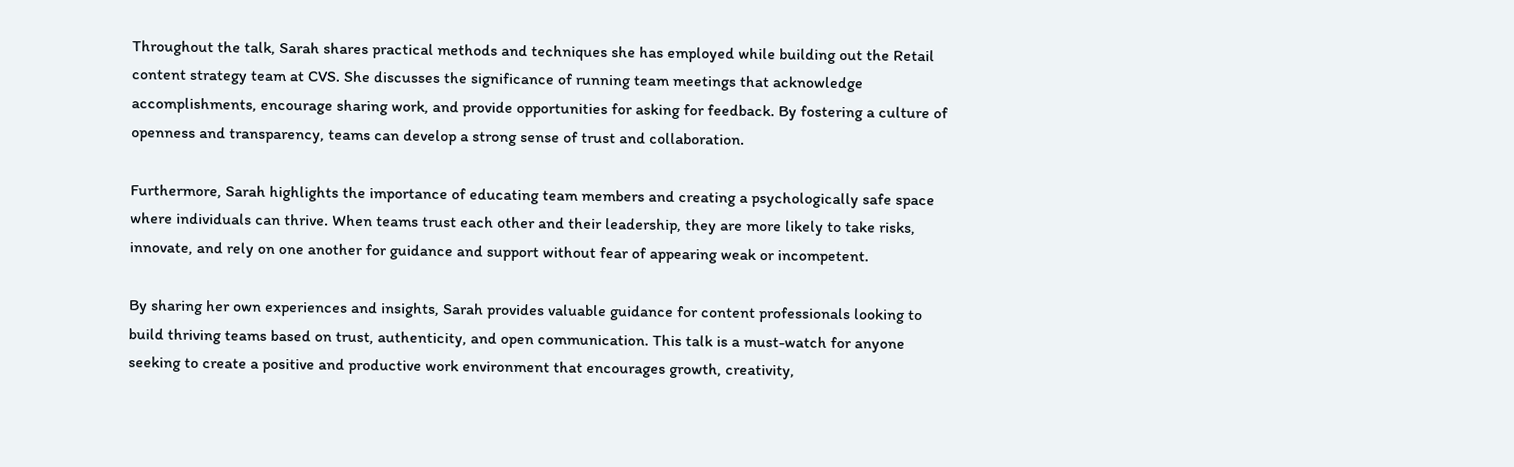Throughout the talk, Sarah shares practical methods and techniques she has employed while building out the Retail content strategy team at CVS. She discusses the significance of running team meetings that acknowledge accomplishments, encourage sharing work, and provide opportunities for asking for feedback. By fostering a culture of openness and transparency, teams can develop a strong sense of trust and collaboration.

Furthermore, Sarah highlights the importance of educating team members and creating a psychologically safe space where individuals can thrive. When teams trust each other and their leadership, they are more likely to take risks, innovate, and rely on one another for guidance and support without fear of appearing weak or incompetent.

By sharing her own experiences and insights, Sarah provides valuable guidance for content professionals looking to build thriving teams based on trust, authenticity, and open communication. This talk is a must-watch for anyone seeking to create a positive and productive work environment that encourages growth, creativity,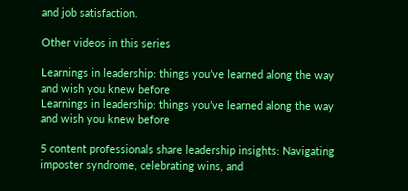and job satisfaction.

Other videos in this series

Learnings in leadership: things you’ve learned along the way and wish you knew before
Learnings in leadership: things you’ve learned along the way and wish you knew before

5 content professionals share leadership insights: Navigating imposter syndrome, celebrating wins, and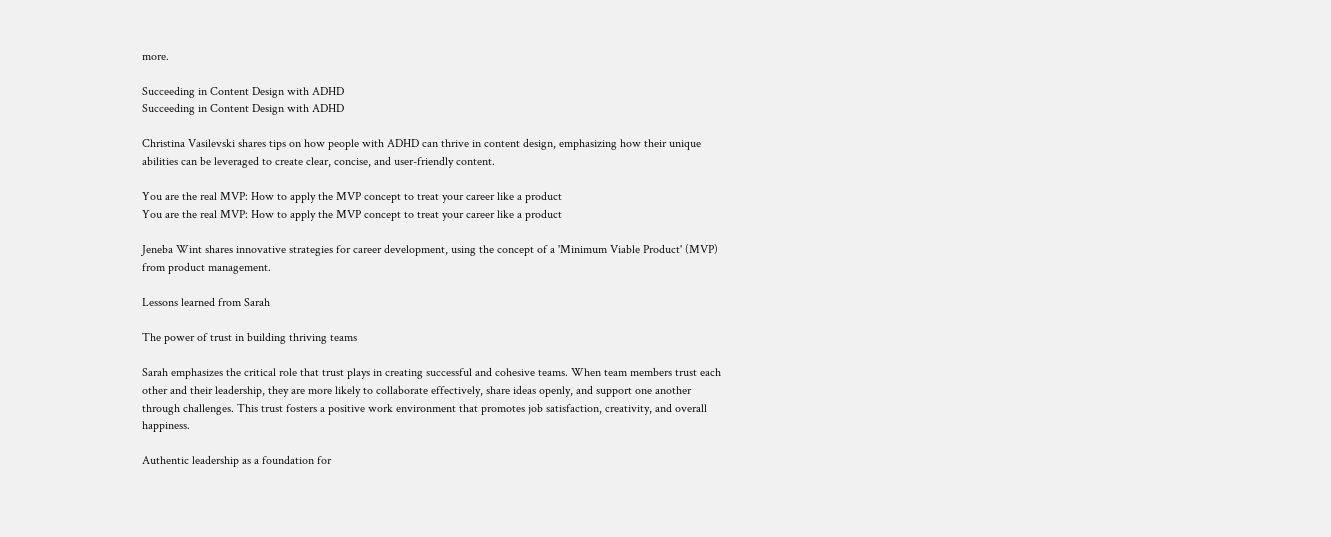more.

Succeeding in Content Design with ADHD
Succeeding in Content Design with ADHD

Christina Vasilevski shares tips on how people with ADHD can thrive in content design, emphasizing how their unique abilities can be leveraged to create clear, concise, and user-friendly content.

You are the real MVP: How to apply the MVP concept to treat your career like a product
You are the real MVP: How to apply the MVP concept to treat your career like a product

Jeneba Wint shares innovative strategies for career development, using the concept of a 'Minimum Viable Product' (MVP) from product management.

Lessons learned from Sarah

The power of trust in building thriving teams

Sarah emphasizes the critical role that trust plays in creating successful and cohesive teams. When team members trust each other and their leadership, they are more likely to collaborate effectively, share ideas openly, and support one another through challenges. This trust fosters a positive work environment that promotes job satisfaction, creativity, and overall happiness.

Authentic leadership as a foundation for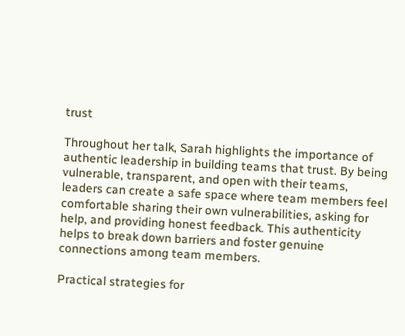trust

Throughout her talk, Sarah highlights the importance of authentic leadership in building teams that trust. By being vulnerable, transparent, and open with their teams, leaders can create a safe space where team members feel comfortable sharing their own vulnerabilities, asking for help, and providing honest feedback. This authenticity helps to break down barriers and foster genuine connections among team members.

Practical strategies for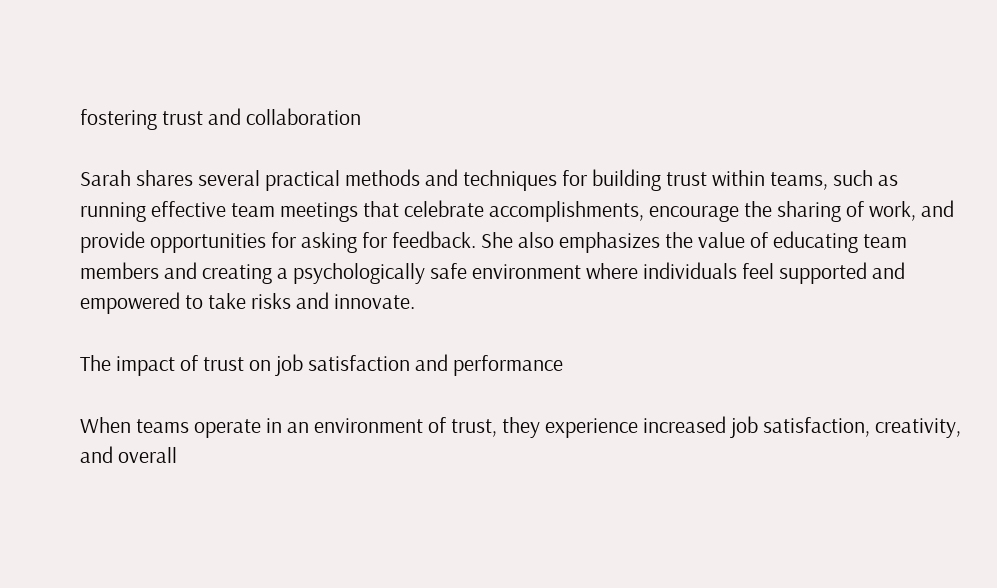fostering trust and collaboration

Sarah shares several practical methods and techniques for building trust within teams, such as running effective team meetings that celebrate accomplishments, encourage the sharing of work, and provide opportunities for asking for feedback. She also emphasizes the value of educating team members and creating a psychologically safe environment where individuals feel supported and empowered to take risks and innovate.

The impact of trust on job satisfaction and performance

When teams operate in an environment of trust, they experience increased job satisfaction, creativity, and overall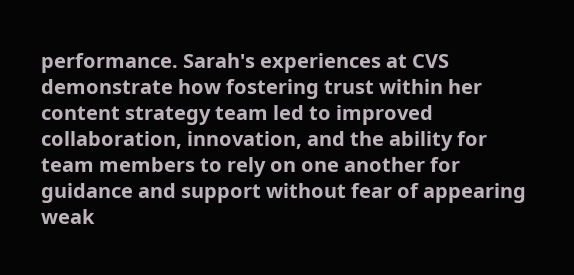performance. Sarah's experiences at CVS demonstrate how fostering trust within her content strategy team led to improved collaboration, innovation, and the ability for team members to rely on one another for guidance and support without fear of appearing weak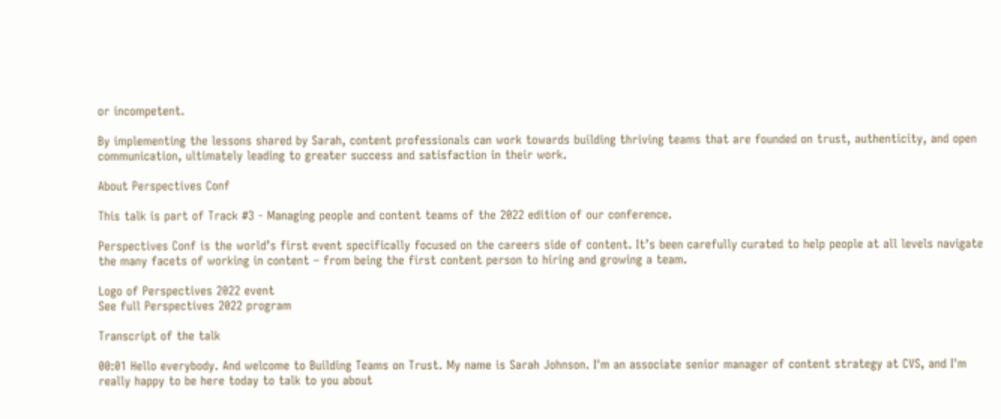or incompetent.

By implementing the lessons shared by Sarah, content professionals can work towards building thriving teams that are founded on trust, authenticity, and open communication, ultimately leading to greater success and satisfaction in their work.

About Perspectives Conf

This talk is part of Track #3 - Managing people and content teams of the 2022 edition of our conference.

Perspectives Conf is the world’s first event specifically focused on the careers side of content. It’s been carefully curated to help people at all levels navigate the many facets of working in content – from being the first content person to hiring and growing a team.

Logo of Perspectives 2022 event
See full Perspectives 2022 program

Transcript of the talk

00:01 Hello everybody. And welcome to Building Teams on Trust. My name is Sarah Johnson. I'm an associate senior manager of content strategy at CVS, and I'm really happy to be here today to talk to you about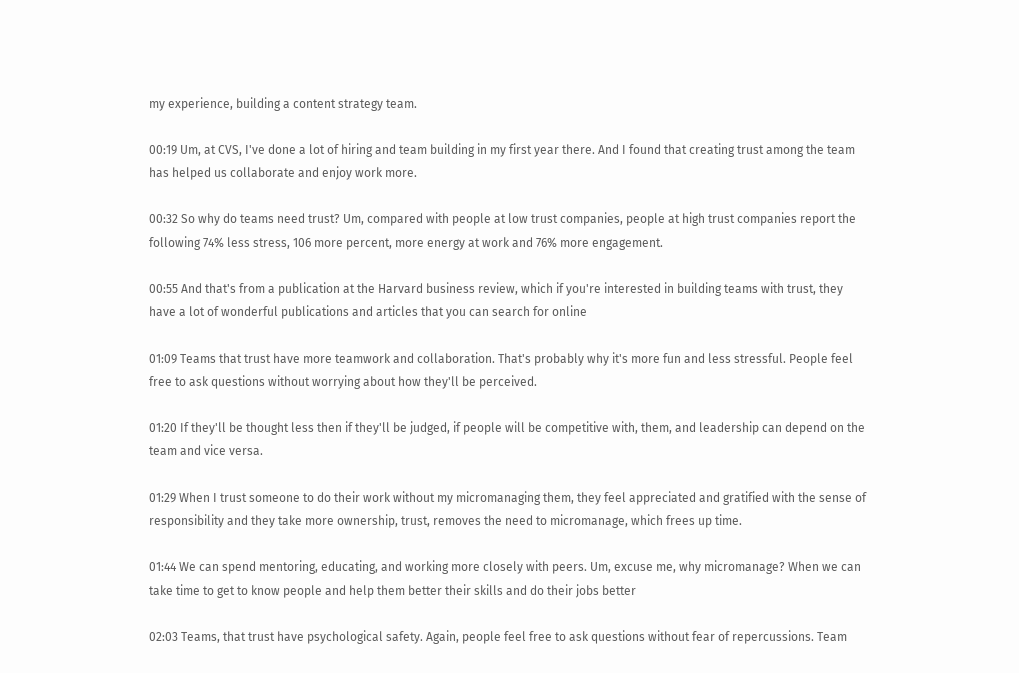my experience, building a content strategy team.

00:19 Um, at CVS, I've done a lot of hiring and team building in my first year there. And I found that creating trust among the team has helped us collaborate and enjoy work more.

00:32 So why do teams need trust? Um, compared with people at low trust companies, people at high trust companies report the following 74% less stress, 106 more percent, more energy at work and 76% more engagement.

00:55 And that's from a publication at the Harvard business review, which if you're interested in building teams with trust, they have a lot of wonderful publications and articles that you can search for online

01:09 Teams that trust have more teamwork and collaboration. That's probably why it's more fun and less stressful. People feel free to ask questions without worrying about how they'll be perceived.

01:20 If they'll be thought less then if they'll be judged, if people will be competitive with, them, and leadership can depend on the team and vice versa.

01:29 When I trust someone to do their work without my micromanaging them, they feel appreciated and gratified with the sense of responsibility and they take more ownership, trust, removes the need to micromanage, which frees up time.

01:44 We can spend mentoring, educating, and working more closely with peers. Um, excuse me, why micromanage? When we can take time to get to know people and help them better their skills and do their jobs better

02:03 Teams, that trust have psychological safety. Again, people feel free to ask questions without fear of repercussions. Team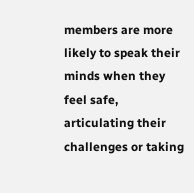members are more likely to speak their minds when they feel safe, articulating their challenges or taking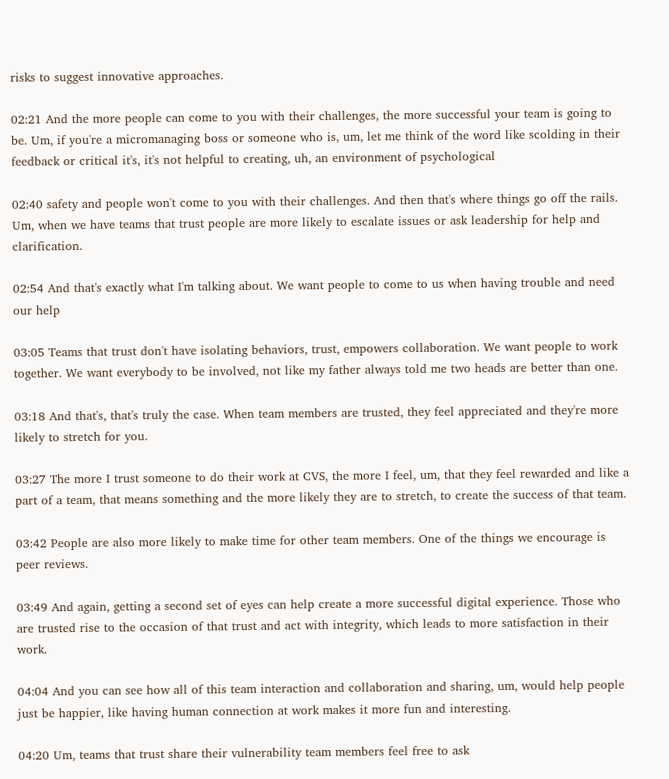risks to suggest innovative approaches.

02:21 And the more people can come to you with their challenges, the more successful your team is going to be. Um, if you're a micromanaging boss or someone who is, um, let me think of the word like scolding in their feedback or critical it's, it's not helpful to creating, uh, an environment of psychological

02:40 safety and people won't come to you with their challenges. And then that's where things go off the rails. Um, when we have teams that trust people are more likely to escalate issues or ask leadership for help and clarification.

02:54 And that's exactly what I'm talking about. We want people to come to us when having trouble and need our help

03:05 Teams that trust don't have isolating behaviors, trust, empowers collaboration. We want people to work together. We want everybody to be involved, not like my father always told me two heads are better than one.

03:18 And that's, that's truly the case. When team members are trusted, they feel appreciated and they're more likely to stretch for you.

03:27 The more I trust someone to do their work at CVS, the more I feel, um, that they feel rewarded and like a part of a team, that means something and the more likely they are to stretch, to create the success of that team.

03:42 People are also more likely to make time for other team members. One of the things we encourage is peer reviews.

03:49 And again, getting a second set of eyes can help create a more successful digital experience. Those who are trusted rise to the occasion of that trust and act with integrity, which leads to more satisfaction in their work.

04:04 And you can see how all of this team interaction and collaboration and sharing, um, would help people just be happier, like having human connection at work makes it more fun and interesting.

04:20 Um, teams that trust share their vulnerability team members feel free to ask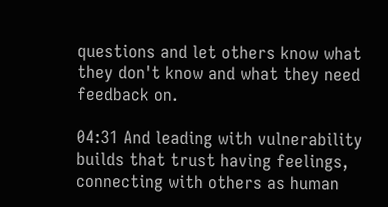questions and let others know what they don't know and what they need feedback on.

04:31 And leading with vulnerability builds that trust having feelings, connecting with others as human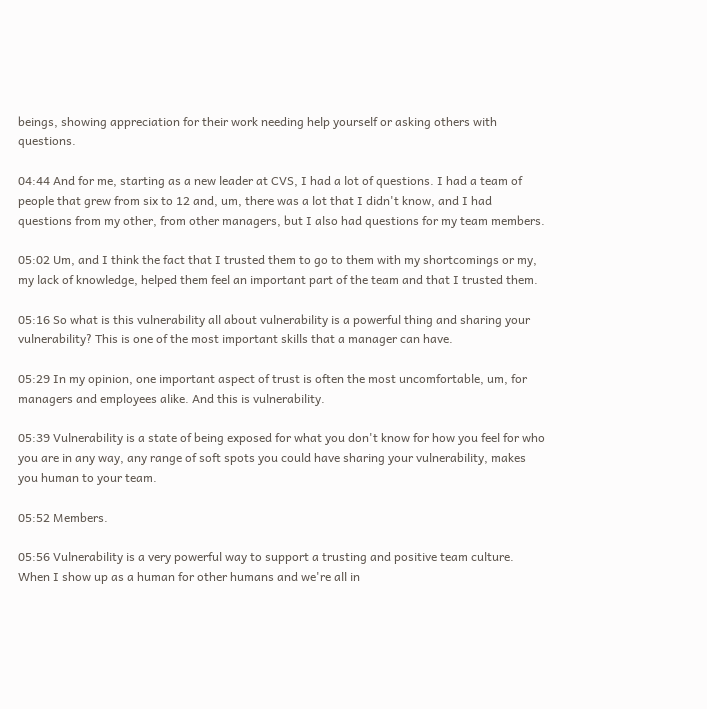beings, showing appreciation for their work needing help yourself or asking others with questions.

04:44 And for me, starting as a new leader at CVS, I had a lot of questions. I had a team of people that grew from six to 12 and, um, there was a lot that I didn't know, and I had questions from my other, from other managers, but I also had questions for my team members.

05:02 Um, and I think the fact that I trusted them to go to them with my shortcomings or my, my lack of knowledge, helped them feel an important part of the team and that I trusted them.

05:16 So what is this vulnerability all about vulnerability is a powerful thing and sharing your vulnerability? This is one of the most important skills that a manager can have.

05:29 In my opinion, one important aspect of trust is often the most uncomfortable, um, for managers and employees alike. And this is vulnerability.

05:39 Vulnerability is a state of being exposed for what you don't know for how you feel for who you are in any way, any range of soft spots you could have sharing your vulnerability, makes you human to your team.

05:52 Members.

05:56 Vulnerability is a very powerful way to support a trusting and positive team culture. When I show up as a human for other humans and we're all in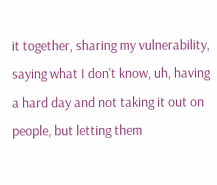it together, sharing my vulnerability, saying what I don't know, uh, having a hard day and not taking it out on people, but letting them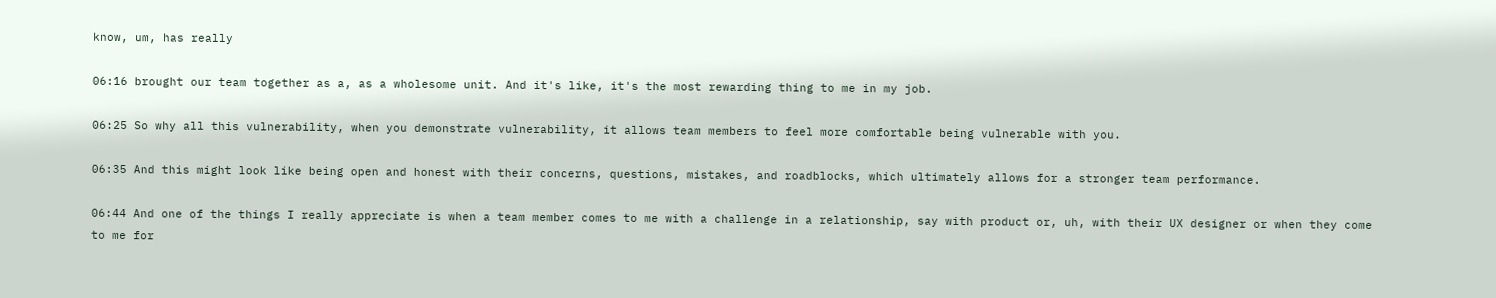know, um, has really

06:16 brought our team together as a, as a wholesome unit. And it's like, it's the most rewarding thing to me in my job.

06:25 So why all this vulnerability, when you demonstrate vulnerability, it allows team members to feel more comfortable being vulnerable with you.

06:35 And this might look like being open and honest with their concerns, questions, mistakes, and roadblocks, which ultimately allows for a stronger team performance.

06:44 And one of the things I really appreciate is when a team member comes to me with a challenge in a relationship, say with product or, uh, with their UX designer or when they come to me for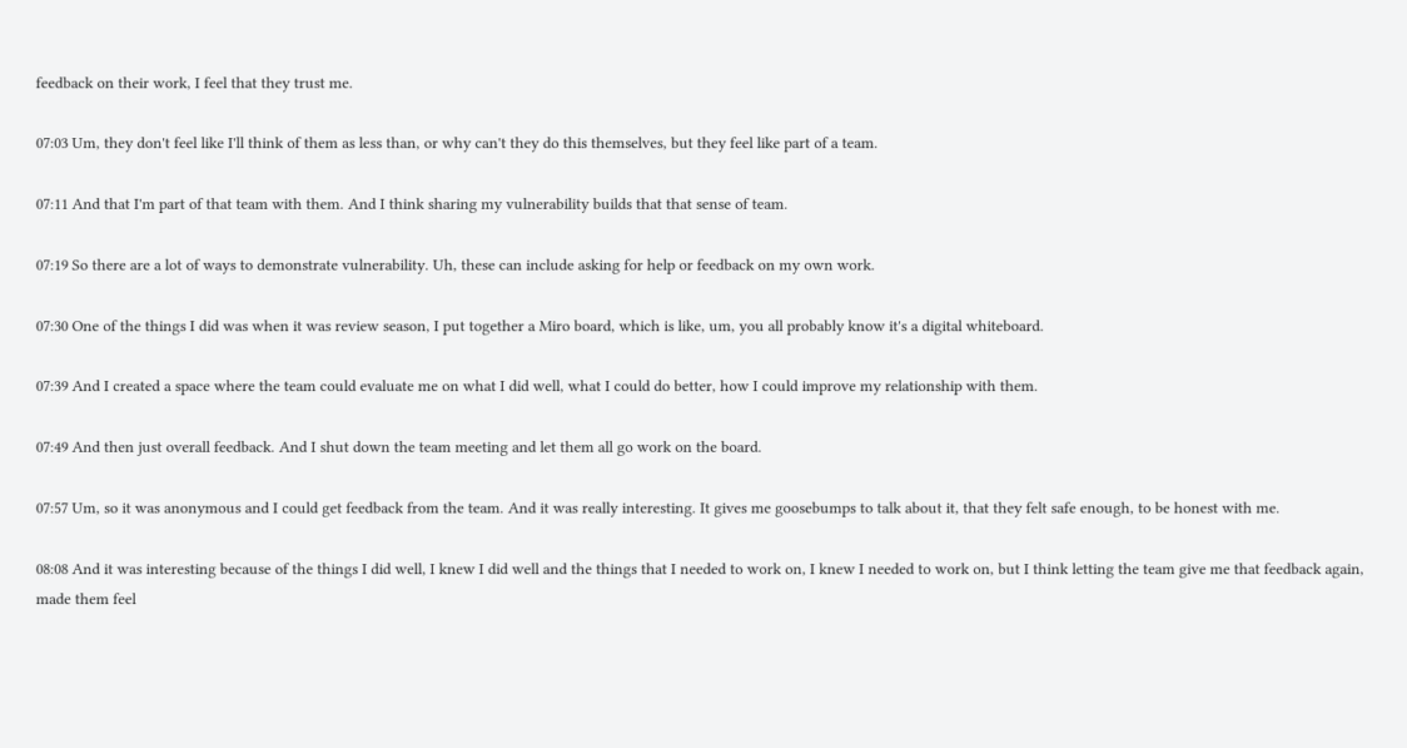feedback on their work, I feel that they trust me.

07:03 Um, they don't feel like I'll think of them as less than, or why can't they do this themselves, but they feel like part of a team.

07:11 And that I'm part of that team with them. And I think sharing my vulnerability builds that that sense of team.

07:19 So there are a lot of ways to demonstrate vulnerability. Uh, these can include asking for help or feedback on my own work.

07:30 One of the things I did was when it was review season, I put together a Miro board, which is like, um, you all probably know it's a digital whiteboard.

07:39 And I created a space where the team could evaluate me on what I did well, what I could do better, how I could improve my relationship with them.

07:49 And then just overall feedback. And I shut down the team meeting and let them all go work on the board.

07:57 Um, so it was anonymous and I could get feedback from the team. And it was really interesting. It gives me goosebumps to talk about it, that they felt safe enough, to be honest with me.

08:08 And it was interesting because of the things I did well, I knew I did well and the things that I needed to work on, I knew I needed to work on, but I think letting the team give me that feedback again, made them feel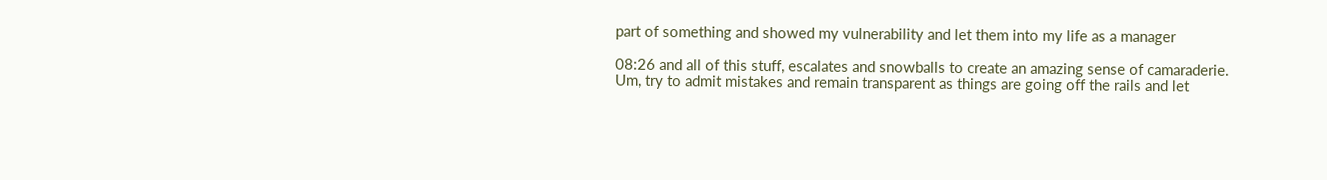part of something and showed my vulnerability and let them into my life as a manager

08:26 and all of this stuff, escalates and snowballs to create an amazing sense of camaraderie. Um, try to admit mistakes and remain transparent as things are going off the rails and let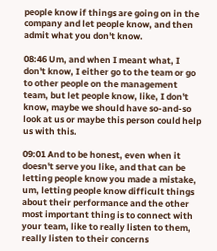people know if things are going on in the company and let people know, and then admit what you don't know.

08:46 Um, and when I meant what, I don't know, I either go to the team or go to other people on the management team, but let people know, like, I don't know, maybe we should have so-and-so look at us or maybe this person could help us with this.

09:01 And to be honest, even when it doesn't serve you like, and that can be letting people know you made a mistake, um, letting people know difficult things about their performance and the other most important thing is to connect with your team, like to really listen to them, really listen to their concerns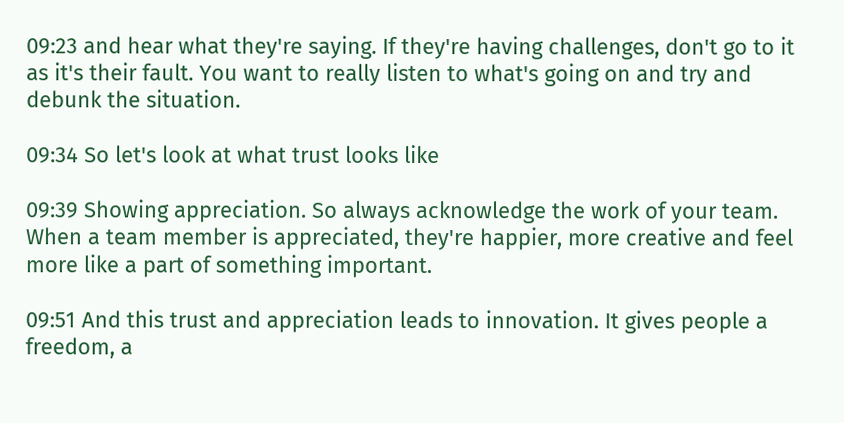09:23 and hear what they're saying. If they're having challenges, don't go to it as it's their fault. You want to really listen to what's going on and try and debunk the situation.

09:34 So let's look at what trust looks like

09:39 Showing appreciation. So always acknowledge the work of your team. When a team member is appreciated, they're happier, more creative and feel more like a part of something important.

09:51 And this trust and appreciation leads to innovation. It gives people a freedom, a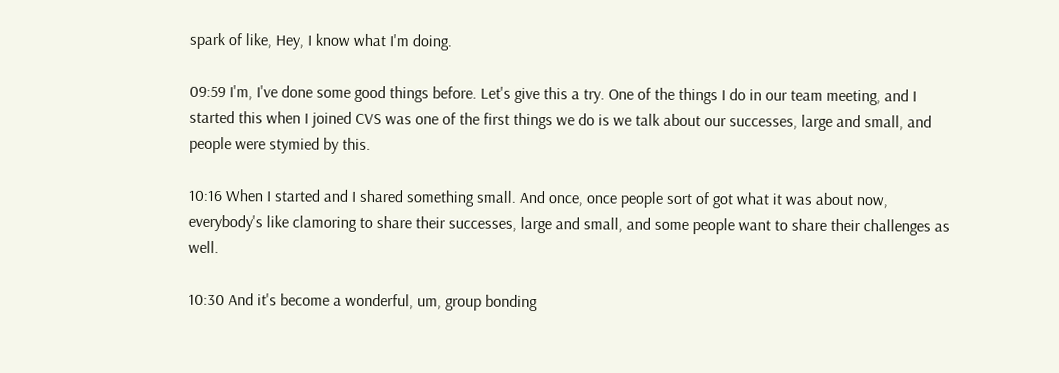spark of like, Hey, I know what I'm doing.

09:59 I'm, I've done some good things before. Let's give this a try. One of the things I do in our team meeting, and I started this when I joined CVS was one of the first things we do is we talk about our successes, large and small, and people were stymied by this.

10:16 When I started and I shared something small. And once, once people sort of got what it was about now, everybody's like clamoring to share their successes, large and small, and some people want to share their challenges as well.

10:30 And it's become a wonderful, um, group bonding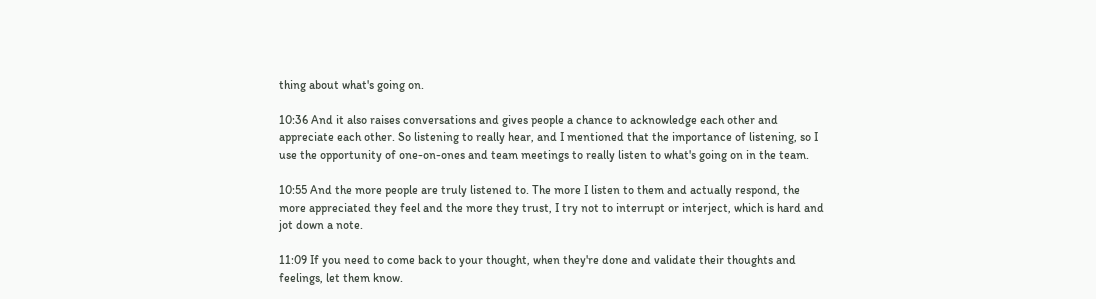thing about what's going on.

10:36 And it also raises conversations and gives people a chance to acknowledge each other and appreciate each other. So listening to really hear, and I mentioned that the importance of listening, so I use the opportunity of one-on-ones and team meetings to really listen to what's going on in the team.

10:55 And the more people are truly listened to. The more I listen to them and actually respond, the more appreciated they feel and the more they trust, I try not to interrupt or interject, which is hard and jot down a note.

11:09 If you need to come back to your thought, when they're done and validate their thoughts and feelings, let them know.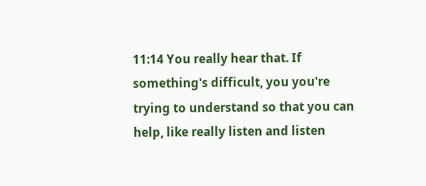11:14 You really hear that. If something's difficult, you you're trying to understand so that you can help, like really listen and listen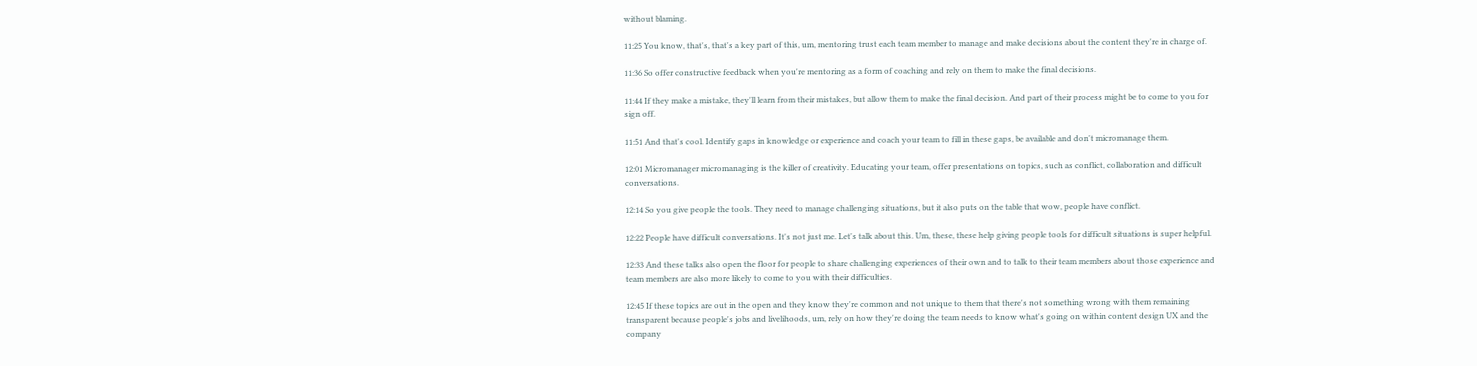without blaming.

11:25 You know, that's, that's a key part of this, um, mentoring trust each team member to manage and make decisions about the content they're in charge of.

11:36 So offer constructive feedback when you're mentoring as a form of coaching and rely on them to make the final decisions.

11:44 If they make a mistake, they'll learn from their mistakes, but allow them to make the final decision. And part of their process might be to come to you for sign off.

11:51 And that's cool. Identify gaps in knowledge or experience and coach your team to fill in these gaps, be available and don't micromanage them.

12:01 Micromanager micromanaging is the killer of creativity. Educating your team, offer presentations on topics, such as conflict, collaboration and difficult conversations.

12:14 So you give people the tools. They need to manage challenging situations, but it also puts on the table that wow, people have conflict.

12:22 People have difficult conversations. It's not just me. Let's talk about this. Um, these, these help giving people tools for difficult situations is super helpful.

12:33 And these talks also open the floor for people to share challenging experiences of their own and to talk to their team members about those experience and team members are also more likely to come to you with their difficulties.

12:45 If these topics are out in the open and they know they're common and not unique to them that there's not something wrong with them remaining transparent because people's jobs and livelihoods, um, rely on how they're doing the team needs to know what's going on within content design UX and the company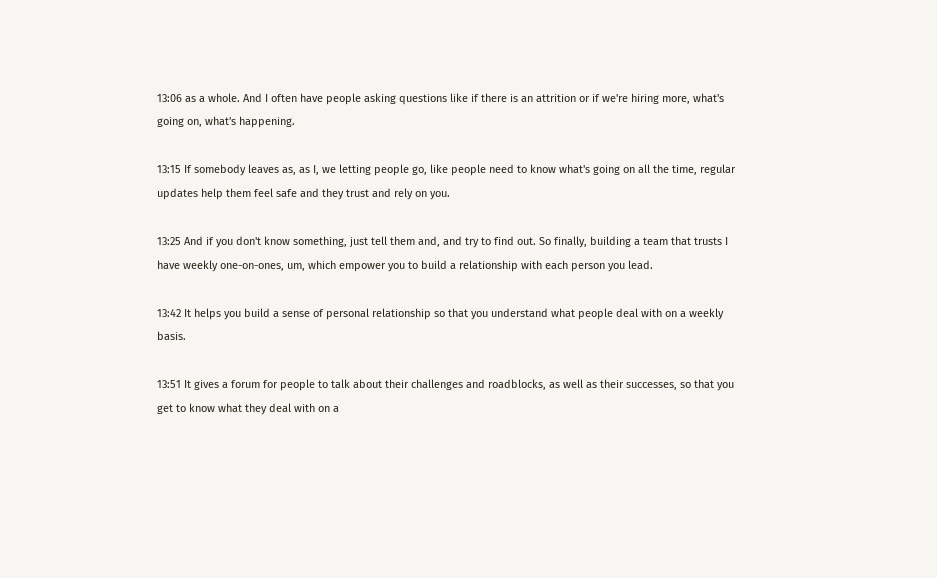13:06 as a whole. And I often have people asking questions like if there is an attrition or if we're hiring more, what's going on, what's happening.

13:15 If somebody leaves as, as I, we letting people go, like people need to know what's going on all the time, regular updates help them feel safe and they trust and rely on you.

13:25 And if you don't know something, just tell them and, and try to find out. So finally, building a team that trusts I have weekly one-on-ones, um, which empower you to build a relationship with each person you lead.

13:42 It helps you build a sense of personal relationship so that you understand what people deal with on a weekly basis.

13:51 It gives a forum for people to talk about their challenges and roadblocks, as well as their successes, so that you get to know what they deal with on a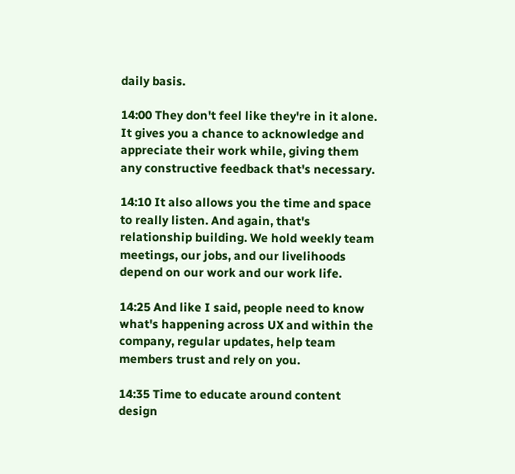daily basis.

14:00 They don't feel like they're in it alone. It gives you a chance to acknowledge and appreciate their work while, giving them any constructive feedback that's necessary.

14:10 It also allows you the time and space to really listen. And again, that's relationship building. We hold weekly team meetings, our jobs, and our livelihoods depend on our work and our work life.

14:25 And like I said, people need to know what's happening across UX and within the company, regular updates, help team members trust and rely on you.

14:35 Time to educate around content design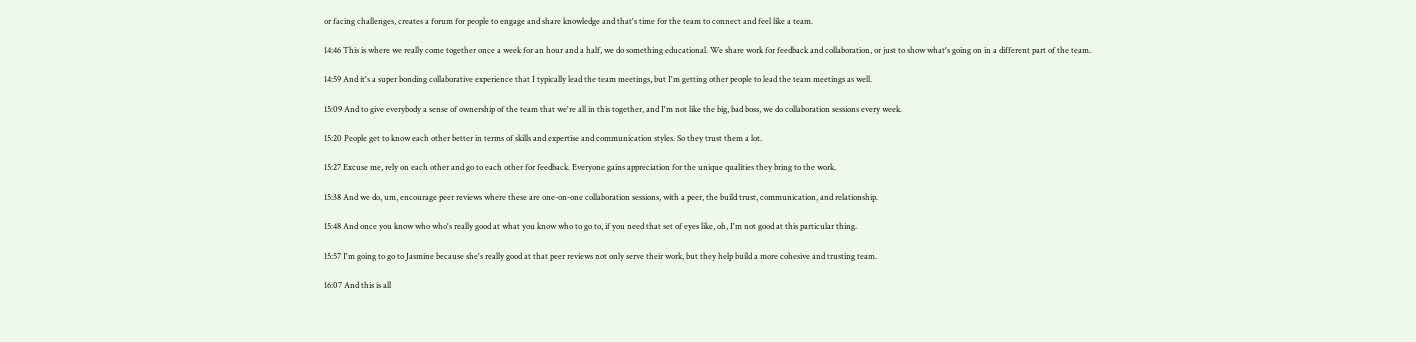or facing challenges, creates a forum for people to engage and share knowledge and that's time for the team to connect and feel like a team.

14:46 This is where we really come together once a week for an hour and a half, we do something educational. We share work for feedback and collaboration, or just to show what's going on in a different part of the team.

14:59 And it's a super bonding collaborative experience that I typically lead the team meetings, but I'm getting other people to lead the team meetings as well.

15:09 And to give everybody a sense of ownership of the team that we're all in this together, and I'm not like the big, bad boss, we do collaboration sessions every week.

15:20 People get to know each other better in terms of skills and expertise and communication styles. So they trust them a lot.

15:27 Excuse me, rely on each other and go to each other for feedback. Everyone gains appreciation for the unique qualities they bring to the work.

15:38 And we do, um, encourage peer reviews where these are one-on-one collaboration sessions, with a peer, the build trust, communication, and relationship.

15:48 And once you know who who's really good at what you know who to go to, if you need that set of eyes like, oh, I'm not good at this particular thing.

15:57 I'm going to go to Jasmine because she's really good at that peer reviews not only serve their work, but they help build a more cohesive and trusting team.

16:07 And this is all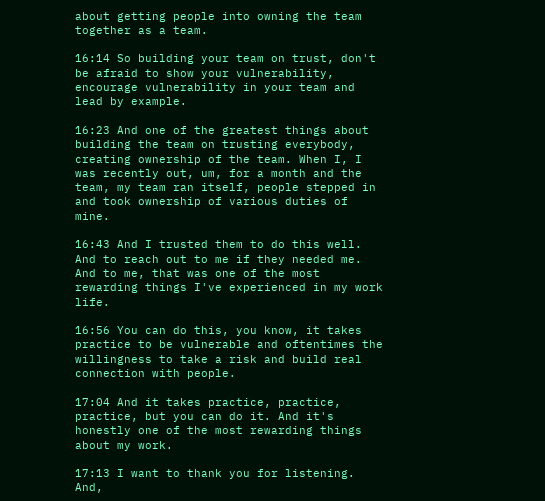about getting people into owning the team together as a team.

16:14 So building your team on trust, don't be afraid to show your vulnerability, encourage vulnerability in your team and lead by example.

16:23 And one of the greatest things about building the team on trusting everybody, creating ownership of the team. When I, I was recently out, um, for a month and the team, my team ran itself, people stepped in and took ownership of various duties of mine.

16:43 And I trusted them to do this well. And to reach out to me if they needed me. And to me, that was one of the most rewarding things I've experienced in my work life.

16:56 You can do this, you know, it takes practice to be vulnerable and oftentimes the willingness to take a risk and build real connection with people.

17:04 And it takes practice, practice, practice, but you can do it. And it's honestly one of the most rewarding things about my work.

17:13 I want to thank you for listening. And,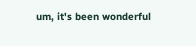um, it's been wonderful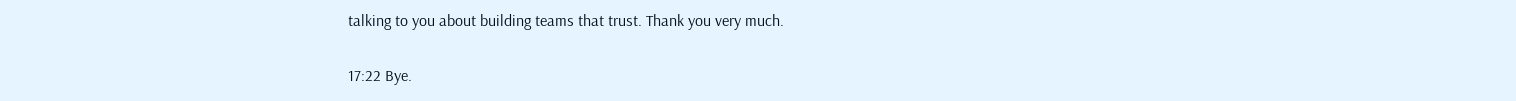talking to you about building teams that trust. Thank you very much.

17:22 Bye.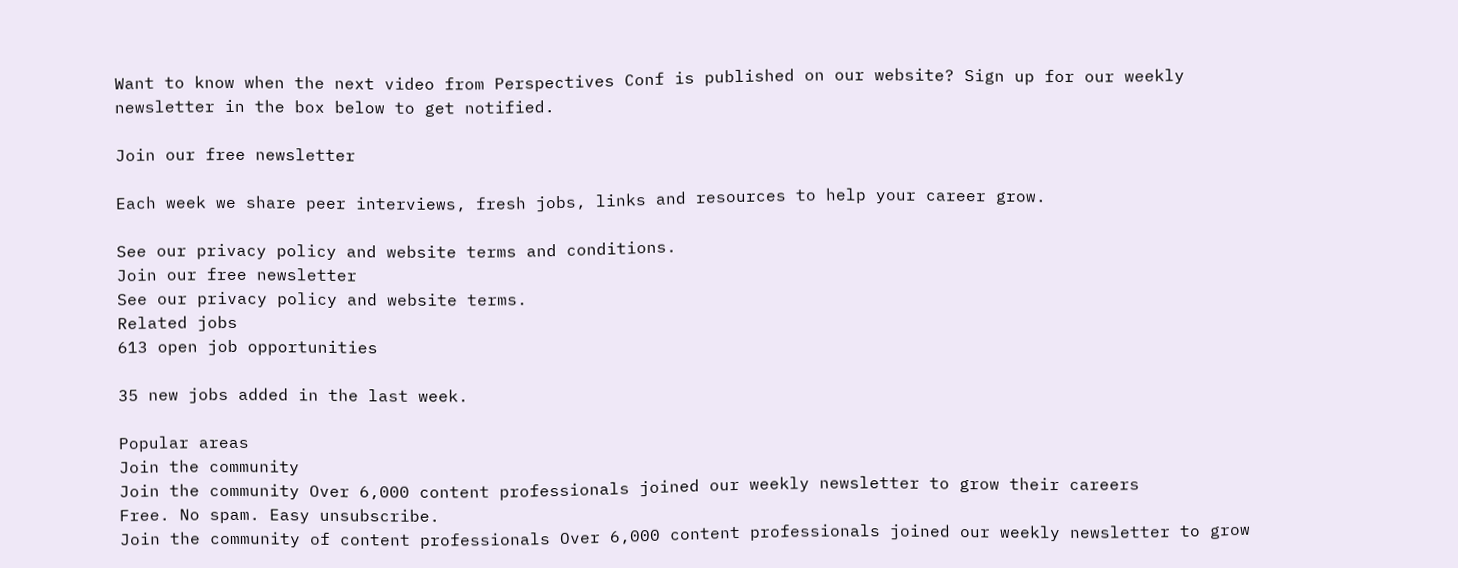Want to know when the next video from Perspectives Conf is published on our website? Sign up for our weekly newsletter in the box below to get notified.

Join our free newsletter

Each week we share peer interviews, fresh jobs, links and resources to help your career grow.

See our privacy policy and website terms and conditions.
Join our free newsletter
See our privacy policy and website terms.
Related jobs
613 open job opportunities

35 new jobs added in the last week.

Popular areas
Join the community
Join the community Over 6,000 content professionals joined our weekly newsletter to grow their careers
Free. No spam. Easy unsubscribe.
Join the community of content professionals Over 6,000 content professionals joined our weekly newsletter to grow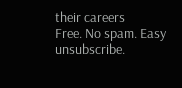their careers
Free. No spam. Easy unsubscribe.